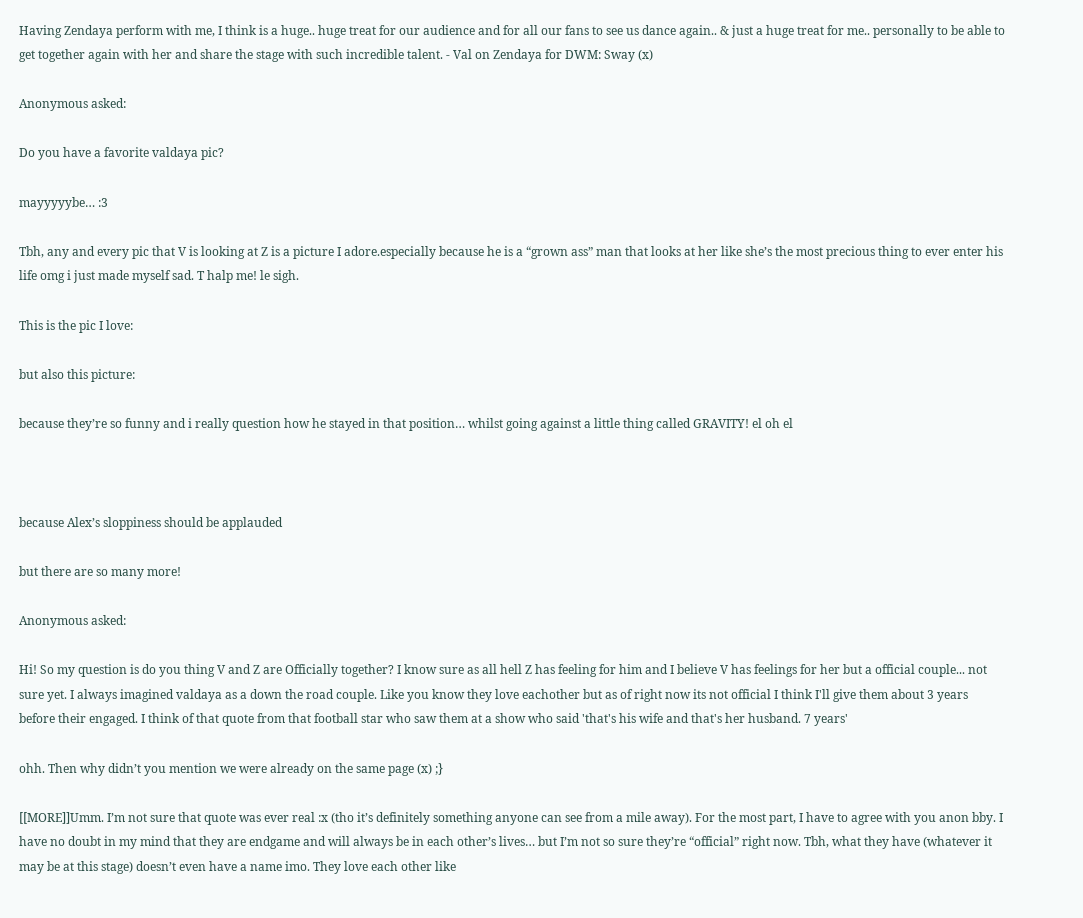Having Zendaya perform with me, I think is a huge.. huge treat for our audience and for all our fans to see us dance again.. & just a huge treat for me.. personally to be able to get together again with her and share the stage with such incredible talent. - Val on Zendaya for DWM: Sway (x)

Anonymous asked:

Do you have a favorite valdaya pic?

mayyyyybe… :3

Tbh, any and every pic that V is looking at Z is a picture I adore.especially because he is a “grown ass” man that looks at her like she’s the most precious thing to ever enter his life omg i just made myself sad. T halp me! le sigh.

This is the pic I love:

but also this picture:

because they’re so funny and i really question how he stayed in that position… whilst going against a little thing called GRAVITY! el oh el



because Alex’s sloppiness should be applauded

but there are so many more!

Anonymous asked:

Hi! So my question is do you thing V and Z are Officially together? I know sure as all hell Z has feeling for him and I believe V has feelings for her but a official couple... not sure yet. I always imagined valdaya as a down the road couple. Like you know they love eachother but as of right now its not official I think I'll give them about 3 years before their engaged. I think of that quote from that football star who saw them at a show who said 'that's his wife and that's her husband. 7 years'

ohh. Then why didn’t you mention we were already on the same page (x) ;}

[[MORE]]Umm. I’m not sure that quote was ever real :x (tho it’s definitely something anyone can see from a mile away). For the most part, I have to agree with you anon bby. I have no doubt in my mind that they are endgame and will always be in each other’s lives… but I’m not so sure they’re “official” right now. Tbh, what they have (whatever it may be at this stage) doesn’t even have a name imo. They love each other like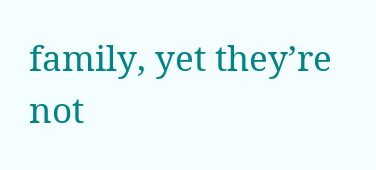family, yet they’re not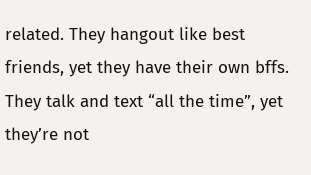related. They hangout like best friends, yet they have their own bffs. They talk and text “all the time”, yet they’re not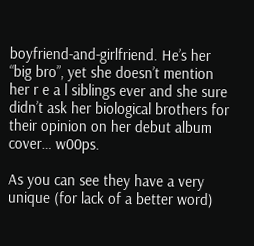boyfriend-and-girlfriend. He’s her “big bro”, yet she doesn’t mention her r e a l siblings ever and she sure didn’t ask her biological brothers for their opinion on her debut album cover… w00ps.

As you can see they have a very unique (for lack of a better word)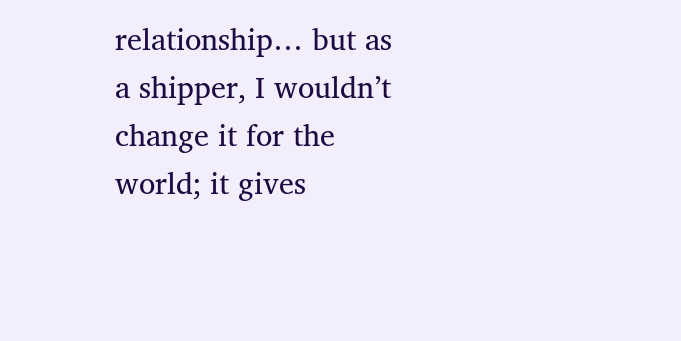relationship… but as a shipper, I wouldn’t change it for the world; it gives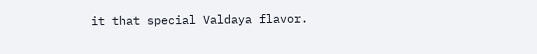it that special Valdaya flavor.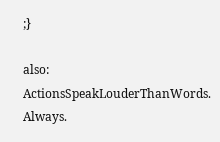;}

also: ActionsSpeakLouderThanWords. Always.